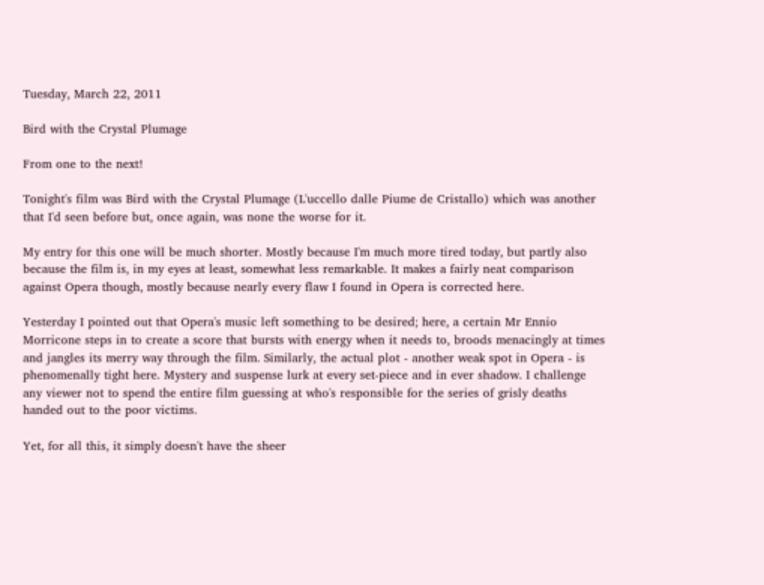Tuesday, March 22, 2011

Bird with the Crystal Plumage

From one to the next!

Tonight's film was Bird with the Crystal Plumage (L'uccello dalle Piume de Cristallo) which was another that I'd seen before but, once again, was none the worse for it.

My entry for this one will be much shorter. Mostly because I'm much more tired today, but partly also because the film is, in my eyes at least, somewhat less remarkable. It makes a fairly neat comparison against Opera though, mostly because nearly every flaw I found in Opera is corrected here.

Yesterday I pointed out that Opera's music left something to be desired; here, a certain Mr Ennio Morricone steps in to create a score that bursts with energy when it needs to, broods menacingly at times and jangles its merry way through the film. Similarly, the actual plot - another weak spot in Opera - is phenomenally tight here. Mystery and suspense lurk at every set-piece and in ever shadow. I challenge any viewer not to spend the entire film guessing at who's responsible for the series of grisly deaths handed out to the poor victims.

Yet, for all this, it simply doesn't have the sheer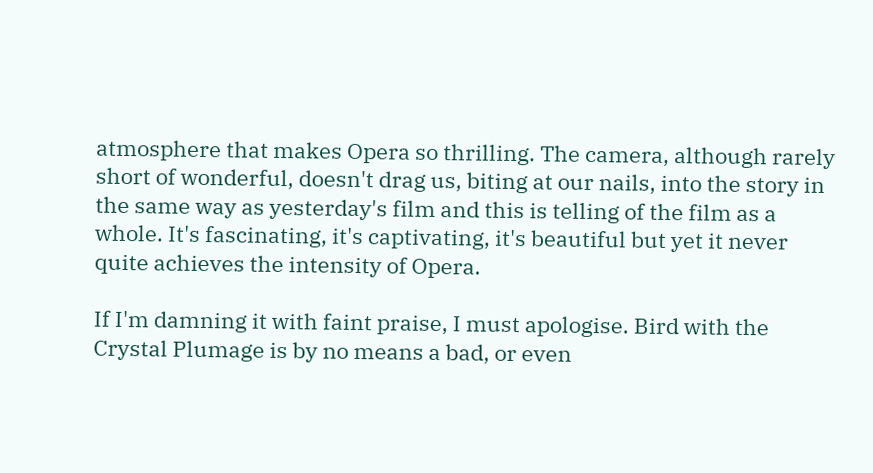atmosphere that makes Opera so thrilling. The camera, although rarely short of wonderful, doesn't drag us, biting at our nails, into the story in the same way as yesterday's film and this is telling of the film as a whole. It's fascinating, it's captivating, it's beautiful but yet it never quite achieves the intensity of Opera.

If I'm damning it with faint praise, I must apologise. Bird with the Crystal Plumage is by no means a bad, or even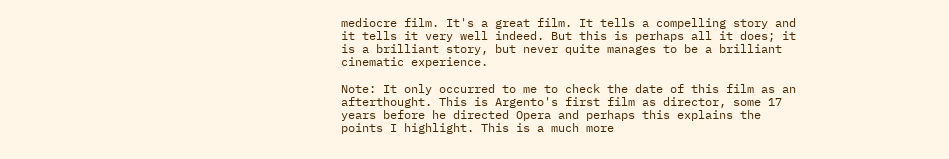mediocre film. It's a great film. It tells a compelling story and it tells it very well indeed. But this is perhaps all it does; it is a brilliant story, but never quite manages to be a brilliant cinematic experience.

Note: It only occurred to me to check the date of this film as an afterthought. This is Argento's first film as director, some 17 years before he directed Opera and perhaps this explains the points I highlight. This is a much more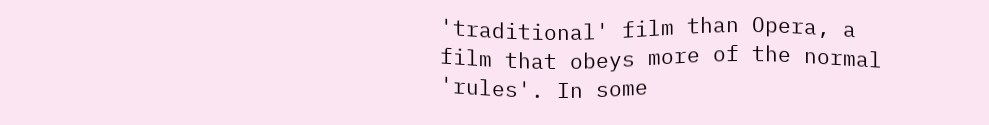'traditional' film than Opera, a film that obeys more of the normal 'rules'. In some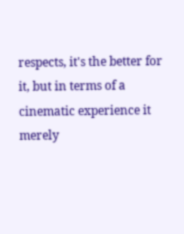respects, it's the better for it, but in terms of a cinematic experience it merely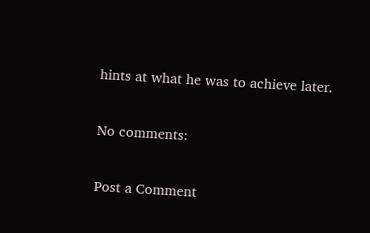hints at what he was to achieve later.

No comments:

Post a Comment